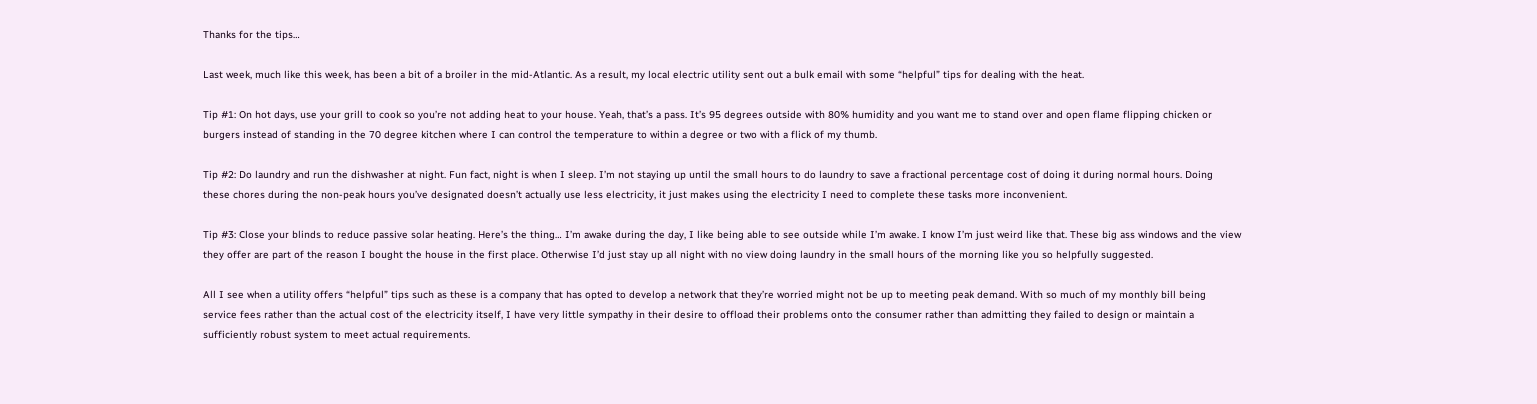Thanks for the tips…

Last week, much like this week, has been a bit of a broiler in the mid-Atlantic. As a result, my local electric utility sent out a bulk email with some “helpful” tips for dealing with the heat.

Tip #1: On hot days, use your grill to cook so you’re not adding heat to your house. Yeah, that’s a pass. It’s 95 degrees outside with 80% humidity and you want me to stand over and open flame flipping chicken or burgers instead of standing in the 70 degree kitchen where I can control the temperature to within a degree or two with a flick of my thumb.

Tip #2: Do laundry and run the dishwasher at night. Fun fact, night is when I sleep. I’m not staying up until the small hours to do laundry to save a fractional percentage cost of doing it during normal hours. Doing these chores during the non-peak hours you’ve designated doesn’t actually use less electricity, it just makes using the electricity I need to complete these tasks more inconvenient.

Tip #3: Close your blinds to reduce passive solar heating. Here’s the thing… I’m awake during the day, I like being able to see outside while I’m awake. I know I’m just weird like that. These big ass windows and the view they offer are part of the reason I bought the house in the first place. Otherwise I’d just stay up all night with no view doing laundry in the small hours of the morning like you so helpfully suggested.

All I see when a utility offers “helpful” tips such as these is a company that has opted to develop a network that they’re worried might not be up to meeting peak demand. With so much of my monthly bill being service fees rather than the actual cost of the electricity itself, I have very little sympathy in their desire to offload their problems onto the consumer rather than admitting they failed to design or maintain a sufficiently robust system to meet actual requirements.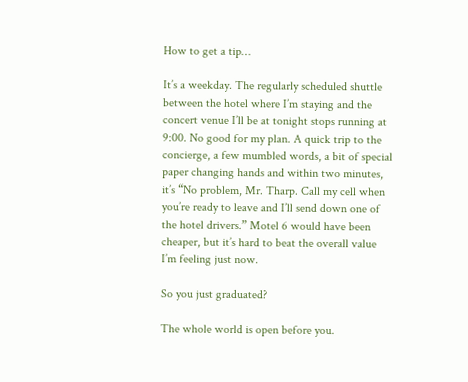How to get a tip…

It’s a weekday. The regularly scheduled shuttle between the hotel where I’m staying and the concert venue I’ll be at tonight stops running at 9:00. No good for my plan. A quick trip to the concierge, a few mumbled words, a bit of special paper changing hands and within two minutes, it’s “No problem, Mr. Tharp. Call my cell when you’re ready to leave and I’ll send down one of the hotel drivers.” Motel 6 would have been cheaper, but it’s hard to beat the overall value I’m feeling just now.

So you just graduated?

The whole world is open before you.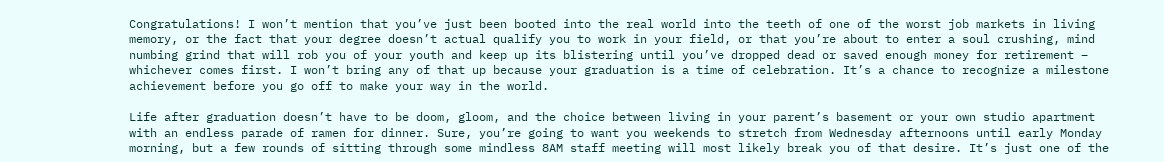Congratulations! I won’t mention that you’ve just been booted into the real world into the teeth of one of the worst job markets in living memory, or the fact that your degree doesn’t actual qualify you to work in your field, or that you’re about to enter a soul crushing, mind numbing grind that will rob you of your youth and keep up its blistering until you’ve dropped dead or saved enough money for retirement – whichever comes first. I won’t bring any of that up because your graduation is a time of celebration. It’s a chance to recognize a milestone achievement before you go off to make your way in the world.

Life after graduation doesn’t have to be doom, gloom, and the choice between living in your parent’s basement or your own studio apartment with an endless parade of ramen for dinner. Sure, you’re going to want you weekends to stretch from Wednesday afternoons until early Monday morning, but a few rounds of sitting through some mindless 8AM staff meeting will most likely break you of that desire. It’s just one of the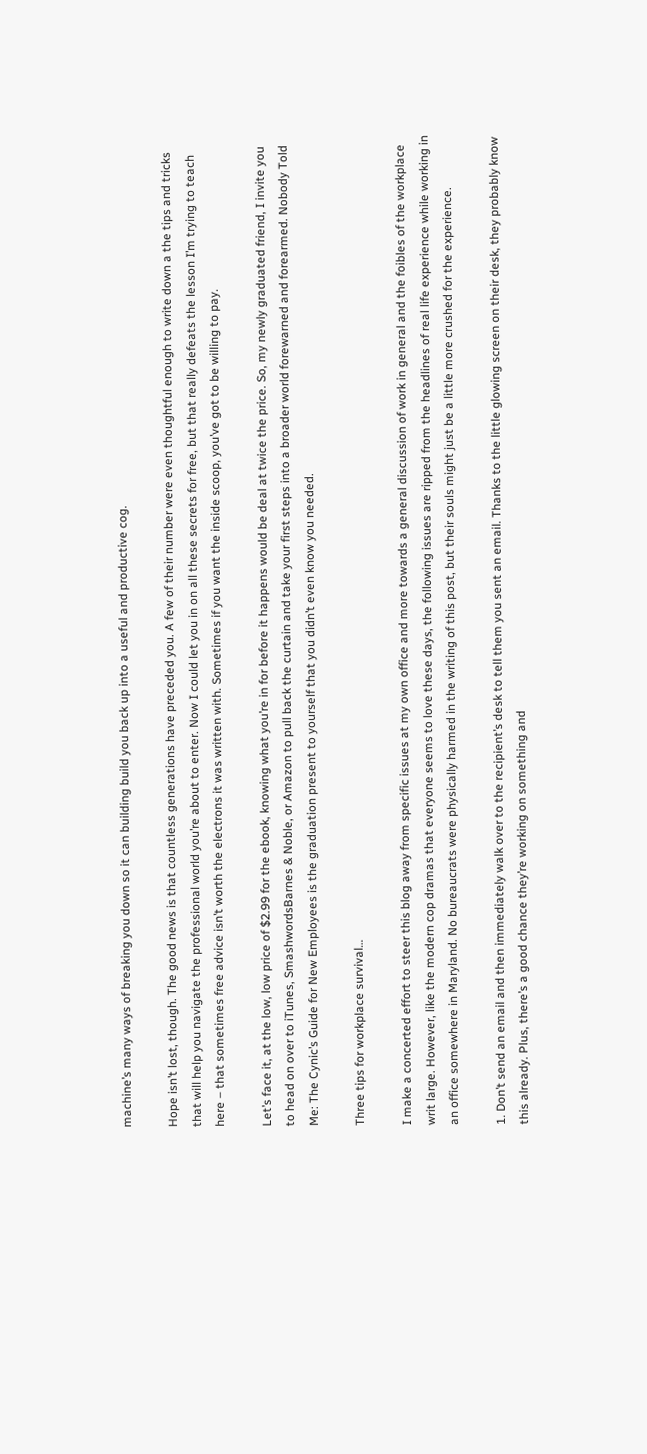machine’s many ways of breaking you down so it can building build you back up into a useful and productive cog.

Hope isn’t lost, though. The good news is that countless generations have preceded you. A few of their number were even thoughtful enough to write down a the tips and tricks that will help you navigate the professional world you’re about to enter. Now I could let you in on all these secrets for free, but that really defeats the lesson I’m trying to teach here – that sometimes free advice isn’t worth the electrons it was written with. Sometimes if you want the inside scoop, you’ve got to be willing to pay.

Let’s face it, at the low, low price of $2.99 for the ebook, knowing what you’re in for before it happens would be deal at twice the price. So, my newly graduated friend, I invite you to head on over to iTunes, SmashwordsBarnes & Noble, or Amazon to pull back the curtain and take your first steps into a broader world forewarned and forearmed. Nobody Told Me: The Cynic’s Guide for New Employees is the graduation present to yourself that you didn’t even know you needed.

Three tips for workplace survival…

I make a concerted effort to steer this blog away from specific issues at my own office and more towards a general discussion of work in general and the foibles of the workplace writ large. However, like the modern cop dramas that everyone seems to love these days, the following issues are ripped from the headlines of real life experience while working in an office somewhere in Maryland. No bureaucrats were physically harmed in the writing of this post, but their souls might just be a little more crushed for the experience.

1. Don’t send an email and then immediately walk over to the recipient’s desk to tell them you sent an email. Thanks to the little glowing screen on their desk, they probably know this already. Plus, there’s a good chance they’re working on something and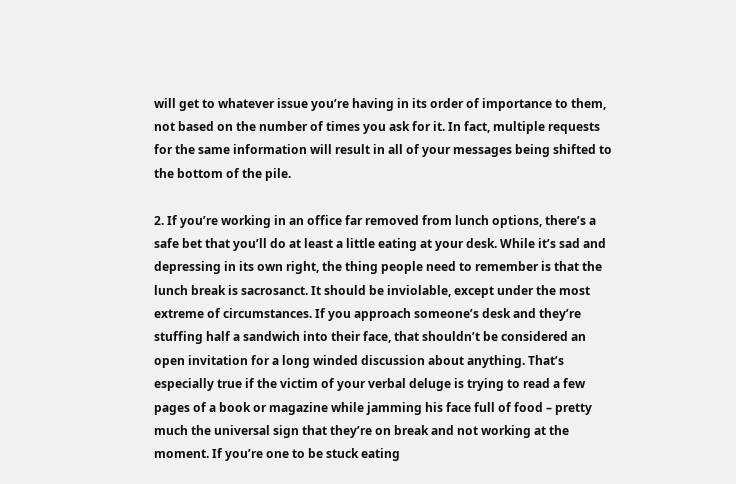will get to whatever issue you’re having in its order of importance to them, not based on the number of times you ask for it. In fact, multiple requests for the same information will result in all of your messages being shifted to the bottom of the pile.

2. If you’re working in an office far removed from lunch options, there’s a safe bet that you’ll do at least a little eating at your desk. While it’s sad and depressing in its own right, the thing people need to remember is that the lunch break is sacrosanct. It should be inviolable, except under the most extreme of circumstances. If you approach someone’s desk and they’re stuffing half a sandwich into their face, that shouldn’t be considered an open invitation for a long winded discussion about anything. That’s especially true if the victim of your verbal deluge is trying to read a few pages of a book or magazine while jamming his face full of food – pretty much the universal sign that they’re on break and not working at the moment. If you’re one to be stuck eating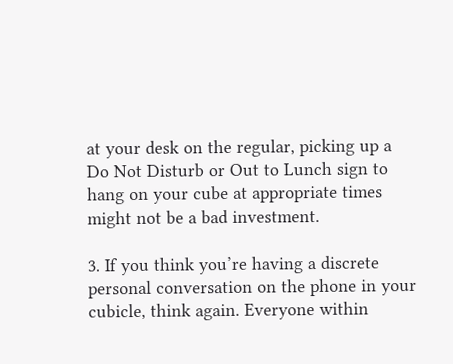at your desk on the regular, picking up a Do Not Disturb or Out to Lunch sign to hang on your cube at appropriate times might not be a bad investment.

3. If you think you’re having a discrete personal conversation on the phone in your cubicle, think again. Everyone within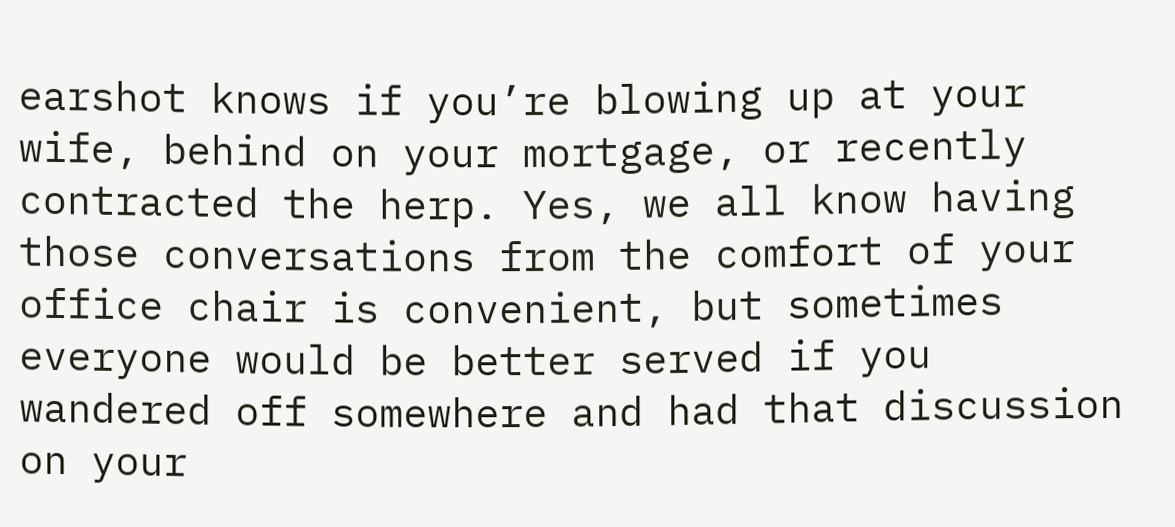earshot knows if you’re blowing up at your wife, behind on your mortgage, or recently contracted the herp. Yes, we all know having those conversations from the comfort of your office chair is convenient, but sometimes everyone would be better served if you wandered off somewhere and had that discussion on your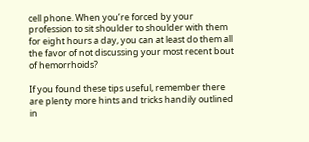cell phone. When you’re forced by your profession to sit shoulder to shoulder with them for eight hours a day, you can at least do them all the favor of not discussing your most recent bout of hemorrhoids?

If you found these tips useful, remember there are plenty more hints and tricks handily outlined in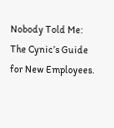Nobody Told Me: The Cynic’s Guide for New Employees.